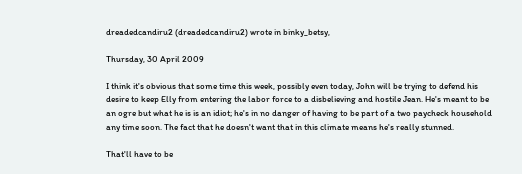dreadedcandiru2 (dreadedcandiru2) wrote in binky_betsy,

Thursday, 30 April 2009

I think it's obvious that some time this week, possibly even today, John will be trying to defend his desire to keep Elly from entering the labor force to a disbelieving and hostile Jean. He's meant to be an ogre but what he is is an idiot; he's in no danger of having to be part of a two paycheck household any time soon. The fact that he doesn't want that in this climate means he's really stunned.

That'll have to be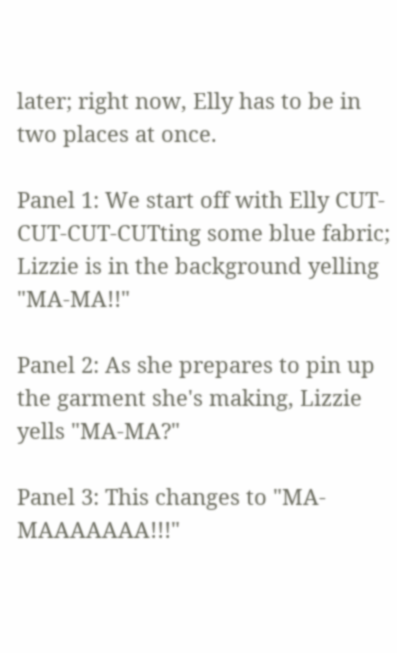later; right now, Elly has to be in two places at once.

Panel 1: We start off with Elly CUT-CUT-CUT-CUTting some blue fabric; Lizzie is in the background yelling "MA-MA!!"

Panel 2: As she prepares to pin up the garment she's making, Lizzie yells "MA-MA?"

Panel 3: This changes to "MA-MAAAAAAA!!!"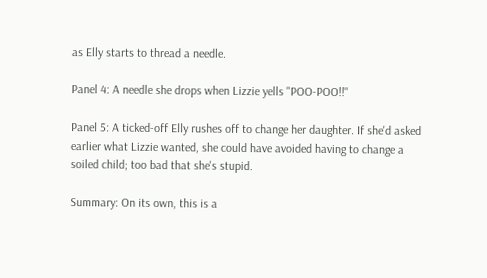as Elly starts to thread a needle.

Panel 4: A needle she drops when Lizzie yells "POO-POO!!"

Panel 5: A ticked-off Elly rushes off to change her daughter. If she'd asked earlier what Lizzie wanted, she could have avoided having to change a soiled child; too bad that she's stupid.

Summary: On its own, this is a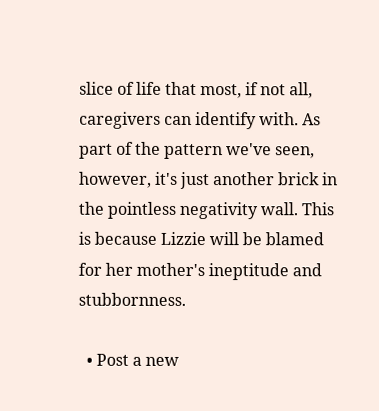slice of life that most, if not all, caregivers can identify with. As part of the pattern we've seen, however, it's just another brick in the pointless negativity wall. This is because Lizzie will be blamed for her mother's ineptitude and stubbornness.

  • Post a new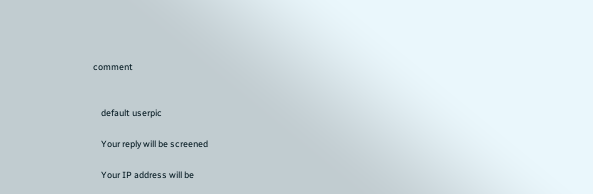comment


    default userpic

    Your reply will be screened

    Your IP address will be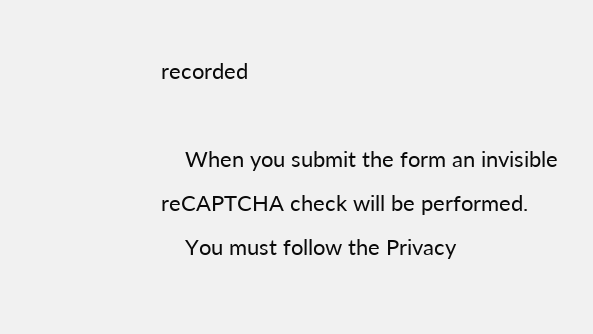recorded

    When you submit the form an invisible reCAPTCHA check will be performed.
    You must follow the Privacy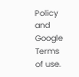Policy and Google Terms of use.